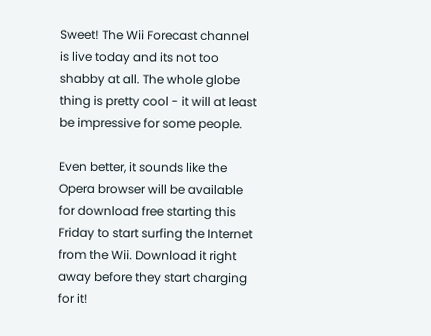Sweet! The Wii Forecast channel is live today and its not too shabby at all. The whole globe thing is pretty cool - it will at least be impressive for some people.

Even better, it sounds like the Opera browser will be available for download free starting this Friday to start surfing the Internet from the Wii. Download it right away before they start charging for it!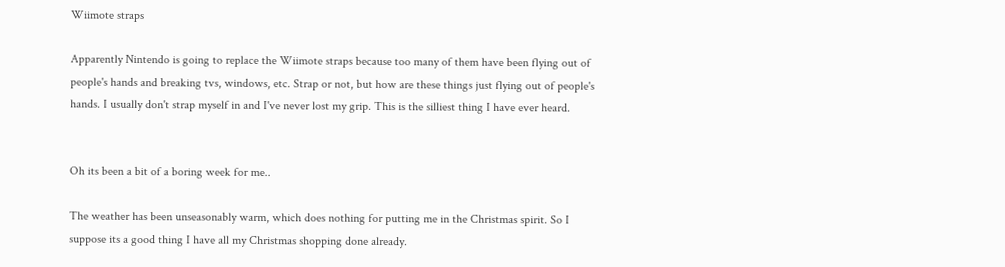Wiimote straps

Apparently Nintendo is going to replace the Wiimote straps because too many of them have been flying out of people's hands and breaking tvs, windows, etc. Strap or not, but how are these things just flying out of people's hands. I usually don't strap myself in and I've never lost my grip. This is the silliest thing I have ever heard.


Oh its been a bit of a boring week for me..

The weather has been unseasonably warm, which does nothing for putting me in the Christmas spirit. So I suppose its a good thing I have all my Christmas shopping done already.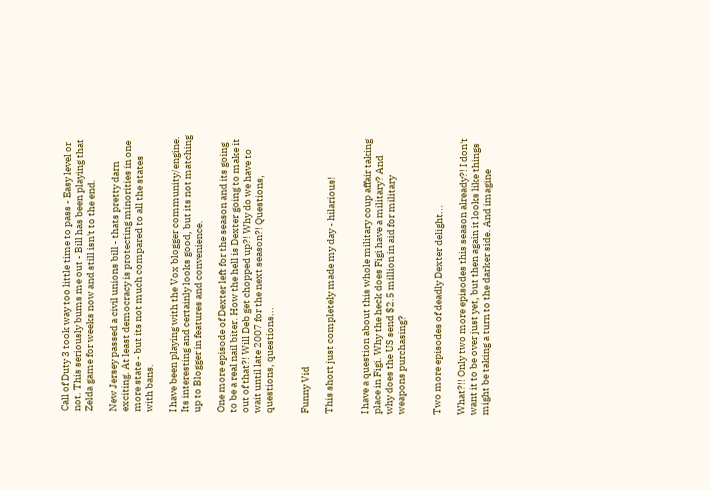Call of Duty 3 took way too little time to pass - Easy level or not. This seriously bums me out - Bill has been playing that Zelda game for weeks now and still isn't to the end.

New Jersey passed a civil unions bill - thats pretty darn exciting. At least democracy is protecting minorities in one more state - but its not much compared to all the states with bans.

I have been playing with the Vox blogger community/engine. Its interesting and certainly looks good, but its not matching up to Blogger in features and convenience.

One more episode of Dexter left for the season and its going to be a real nail biter. How the hell is Dexter going to make it out of that?! Will Deb get chopped up?! Why do we have to wait until late 2007 for the next season?! Questions, questions, questions...


Funny Vid

This short just completely made my day - hilarious!


I have a question about this whole military coup affair taking place in Figi. Why the heck does Figi have a military? And why does the US send $2.5 million in aid for military weapons purchasing?


Two more episodes of deadly Dexter delight...

What?!! Only two more episodes this season already?! I don't want it to be over just yet, but then again it looks like things might be taking a turn to the darker side. And imagine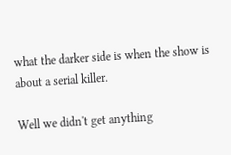what the darker side is when the show is about a serial killer.

Well we didn't get anything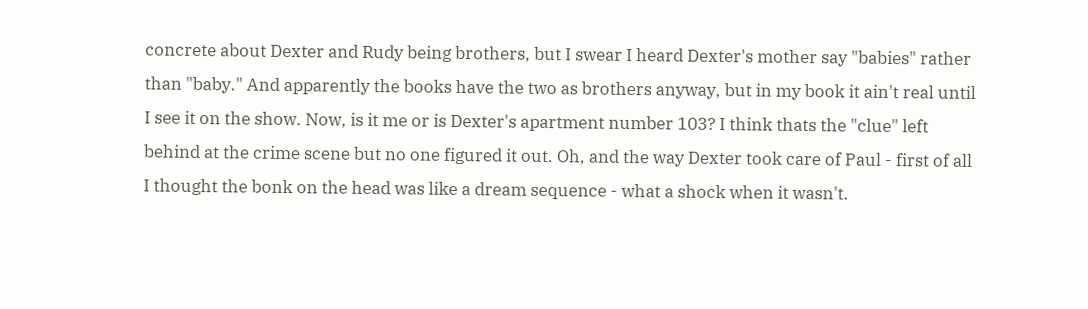concrete about Dexter and Rudy being brothers, but I swear I heard Dexter's mother say "babies" rather than "baby." And apparently the books have the two as brothers anyway, but in my book it ain't real until I see it on the show. Now, is it me or is Dexter's apartment number 103? I think thats the "clue" left behind at the crime scene but no one figured it out. Oh, and the way Dexter took care of Paul - first of all I thought the bonk on the head was like a dream sequence - what a shock when it wasn't.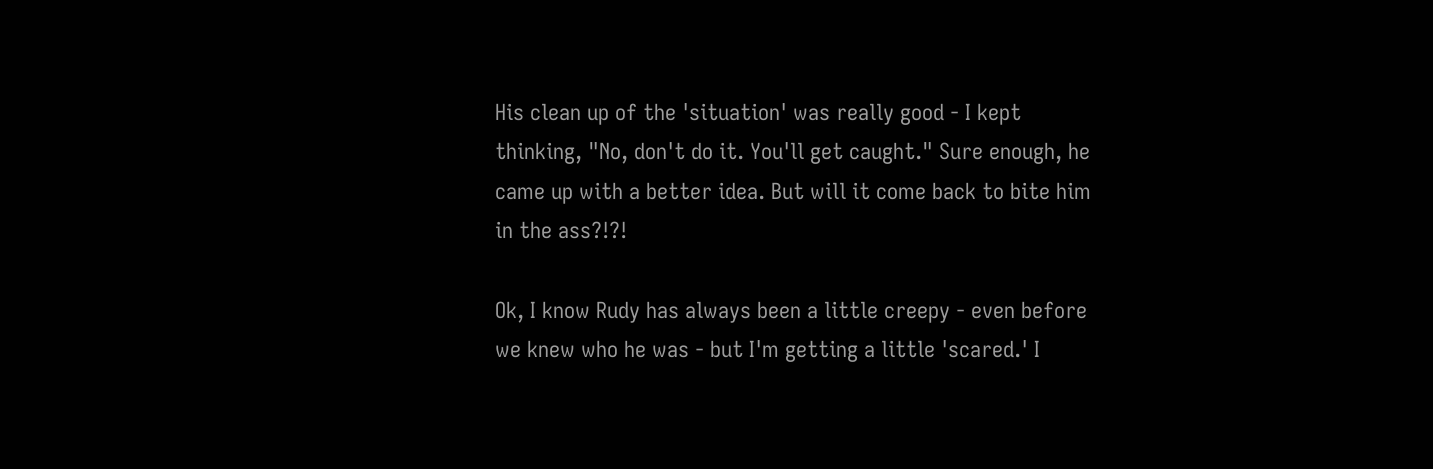His clean up of the 'situation' was really good - I kept thinking, "No, don't do it. You'll get caught." Sure enough, he came up with a better idea. But will it come back to bite him in the ass?!?!

Ok, I know Rudy has always been a little creepy - even before we knew who he was - but I'm getting a little 'scared.' I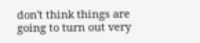don't think things are going to turn out very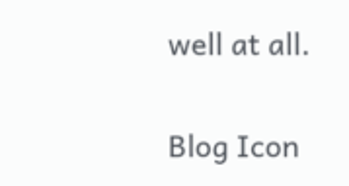well at all.

Blog Icon